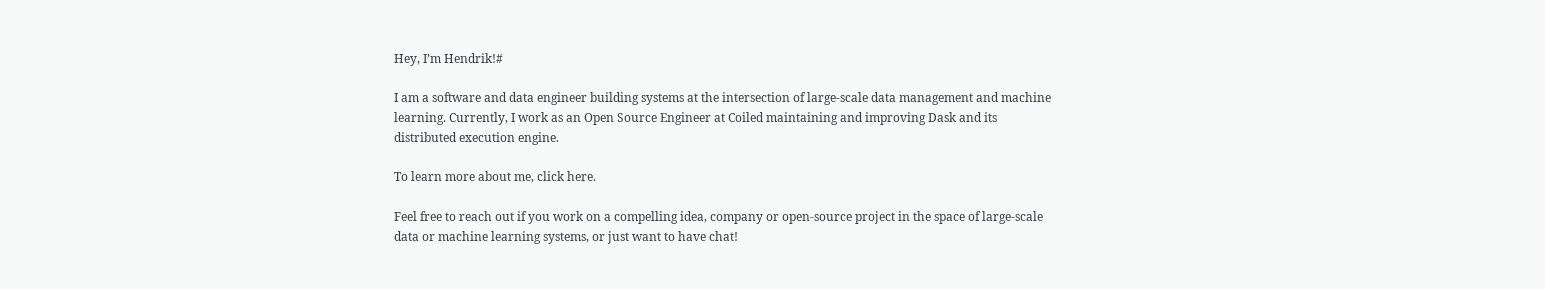Hey, I’m Hendrik!#

I am a software and data engineer building systems at the intersection of large-scale data management and machine learning. Currently, I work as an Open Source Engineer at Coiled maintaining and improving Dask and its distributed execution engine.

To learn more about me, click here.

Feel free to reach out if you work on a compelling idea, company or open-source project in the space of large-scale data or machine learning systems, or just want to have chat!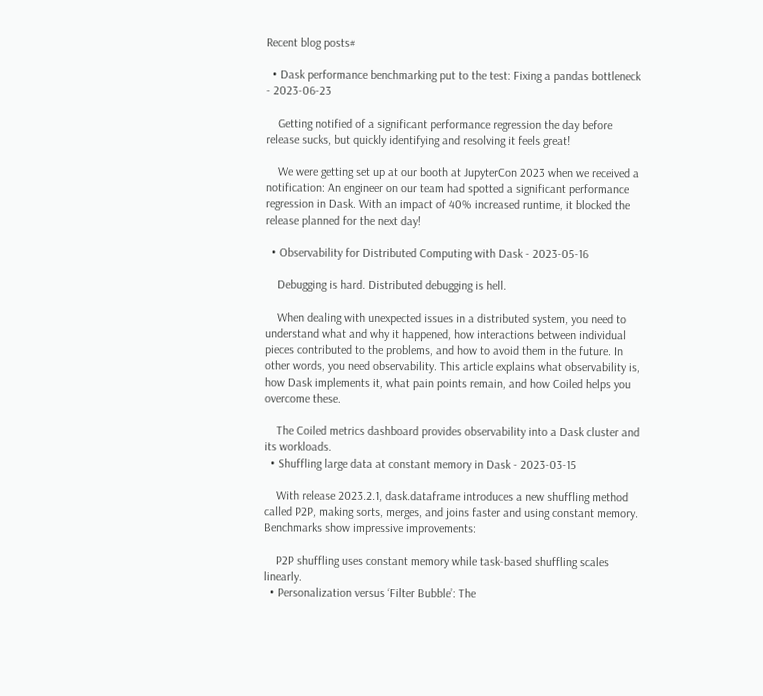Recent blog posts#

  • Dask performance benchmarking put to the test: Fixing a pandas bottleneck - 2023-06-23

    Getting notified of a significant performance regression the day before release sucks, but quickly identifying and resolving it feels great!

    We were getting set up at our booth at JupyterCon 2023 when we received a notification: An engineer on our team had spotted a significant performance regression in Dask. With an impact of 40% increased runtime, it blocked the release planned for the next day!

  • Observability for Distributed Computing with Dask - 2023-05-16

    Debugging is hard. Distributed debugging is hell.

    When dealing with unexpected issues in a distributed system, you need to understand what and why it happened, how interactions between individual pieces contributed to the problems, and how to avoid them in the future. In other words, you need observability. This article explains what observability is, how Dask implements it, what pain points remain, and how Coiled helps you overcome these.

    The Coiled metrics dashboard provides observability into a Dask cluster and its workloads.
  • Shuffling large data at constant memory in Dask - 2023-03-15

    With release 2023.2.1, dask.dataframe introduces a new shuffling method called P2P, making sorts, merges, and joins faster and using constant memory. Benchmarks show impressive improvements:

    P2P shuffling uses constant memory while task-based shuffling scales linearly.
  • Personalization versus ‘Filter Bubble’: The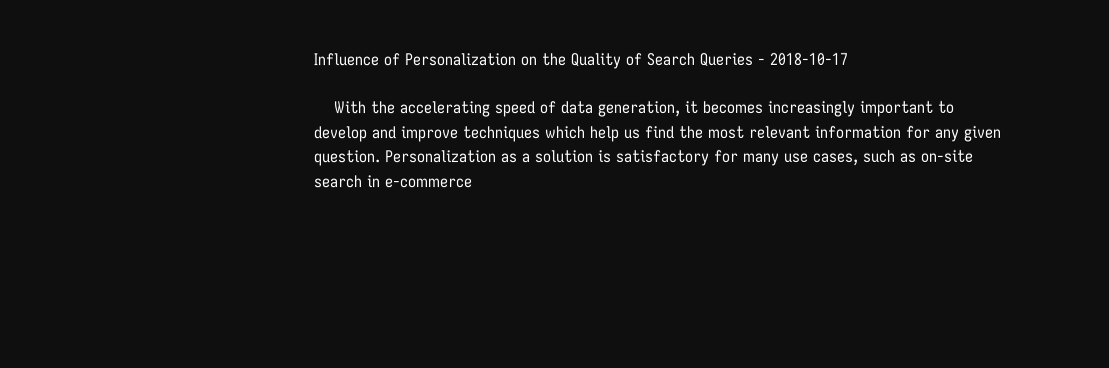Influence of Personalization on the Quality of Search Queries - 2018-10-17

    With the accelerating speed of data generation, it becomes increasingly important to develop and improve techniques which help us find the most relevant information for any given question. Personalization as a solution is satisfactory for many use cases, such as on-site search in e-commerce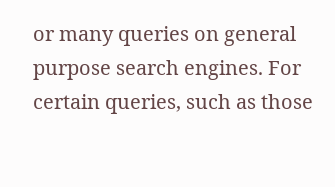or many queries on general purpose search engines. For certain queries, such as those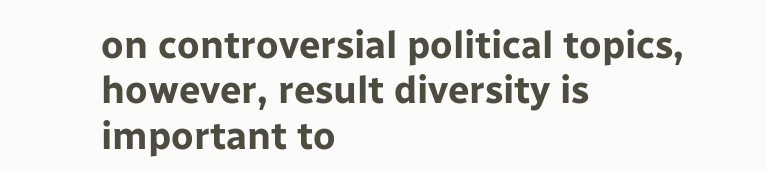on controversial political topics, however, result diversity is important to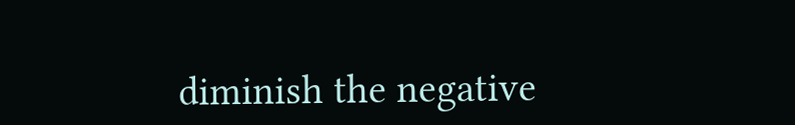diminish the negative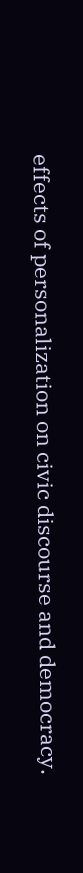effects of personalization on civic discourse and democracy.